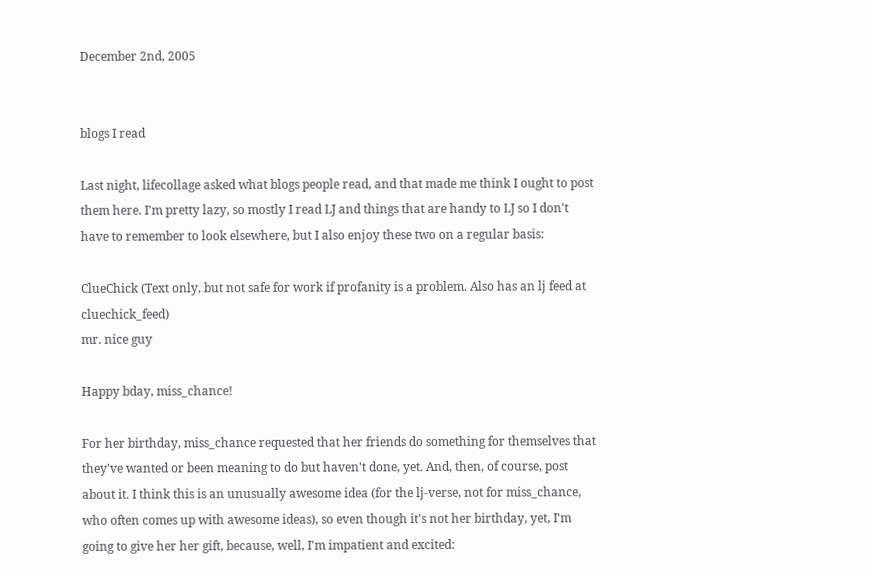December 2nd, 2005


blogs I read

Last night, lifecollage asked what blogs people read, and that made me think I ought to post them here. I'm pretty lazy, so mostly I read LJ and things that are handy to LJ so I don't have to remember to look elsewhere, but I also enjoy these two on a regular basis:

ClueChick (Text only, but not safe for work if profanity is a problem. Also has an lj feed at cluechick_feed)
mr. nice guy

Happy bday, miss_chance!

For her birthday, miss_chance requested that her friends do something for themselves that they've wanted or been meaning to do but haven't done, yet. And, then, of course, post about it. I think this is an unusually awesome idea (for the lj-verse, not for miss_chance, who often comes up with awesome ideas), so even though it's not her birthday, yet, I'm going to give her her gift, because, well, I'm impatient and excited: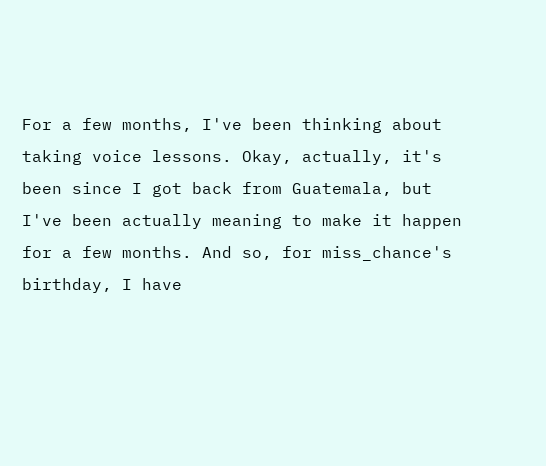For a few months, I've been thinking about taking voice lessons. Okay, actually, it's been since I got back from Guatemala, but I've been actually meaning to make it happen for a few months. And so, for miss_chance's birthday, I have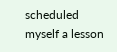scheduled myself a lesson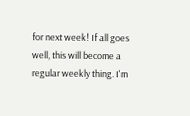for next week! If all goes well, this will become a regular weekly thing. I'm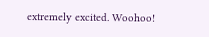extremely excited. Woohoo!